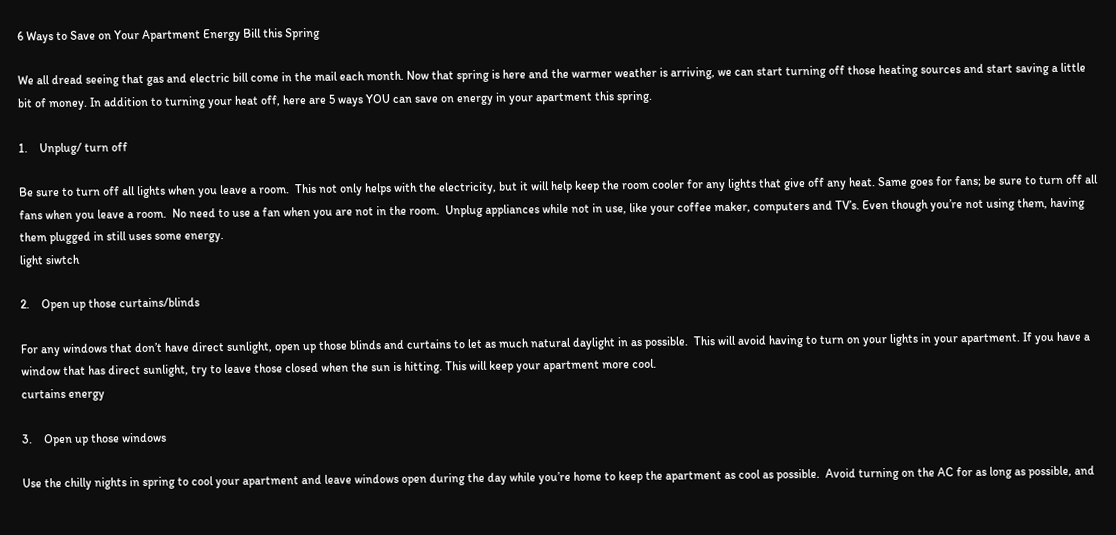6 Ways to Save on Your Apartment Energy Bill this Spring

We all dread seeing that gas and electric bill come in the mail each month. Now that spring is here and the warmer weather is arriving, we can start turning off those heating sources and start saving a little bit of money. In addition to turning your heat off, here are 5 ways YOU can save on energy in your apartment this spring.

1.    Unplug/ turn off

Be sure to turn off all lights when you leave a room.  This not only helps with the electricity, but it will help keep the room cooler for any lights that give off any heat. Same goes for fans; be sure to turn off all fans when you leave a room.  No need to use a fan when you are not in the room.  Unplug appliances while not in use, like your coffee maker, computers and TV’s. Even though you’re not using them, having them plugged in still uses some energy.
light siwtch

2.    Open up those curtains/blinds

For any windows that don’t have direct sunlight, open up those blinds and curtains to let as much natural daylight in as possible.  This will avoid having to turn on your lights in your apartment. If you have a window that has direct sunlight, try to leave those closed when the sun is hitting. This will keep your apartment more cool.
curtains energy

3.    Open up those windows

Use the chilly nights in spring to cool your apartment and leave windows open during the day while you’re home to keep the apartment as cool as possible.  Avoid turning on the AC for as long as possible, and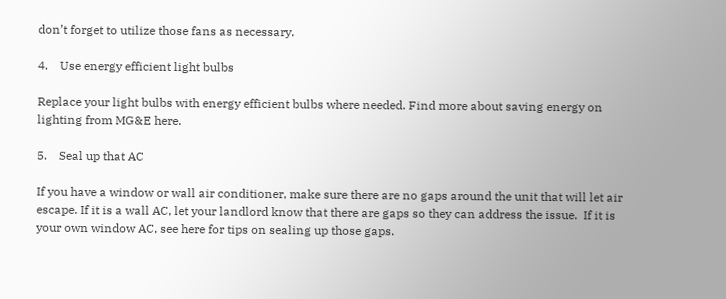don’t forget to utilize those fans as necessary.

4.    Use energy efficient light bulbs

Replace your light bulbs with energy efficient bulbs where needed. Find more about saving energy on lighting from MG&E here.

5.    Seal up that AC

If you have a window or wall air conditioner, make sure there are no gaps around the unit that will let air escape. If it is a wall AC, let your landlord know that there are gaps so they can address the issue.  If it is your own window AC, see here for tips on sealing up those gaps.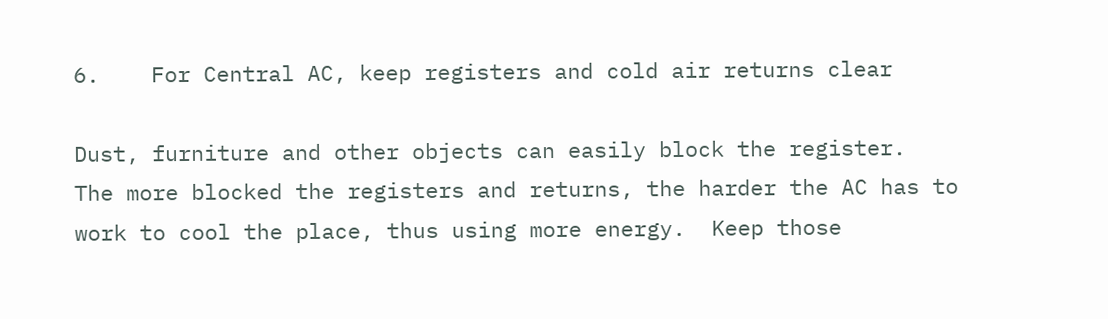6.    For Central AC, keep registers and cold air returns clear

Dust, furniture and other objects can easily block the register.  The more blocked the registers and returns, the harder the AC has to work to cool the place, thus using more energy.  Keep those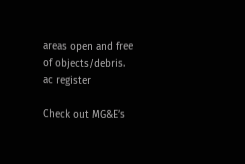areas open and free of objects/debris.
ac register

Check out MG&E’s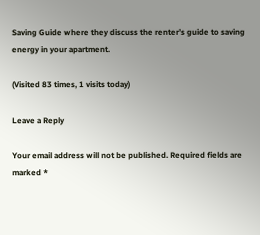Saving Guide where they discuss the renter’s guide to saving energy in your apartment.

(Visited 83 times, 1 visits today)

Leave a Reply

Your email address will not be published. Required fields are marked *